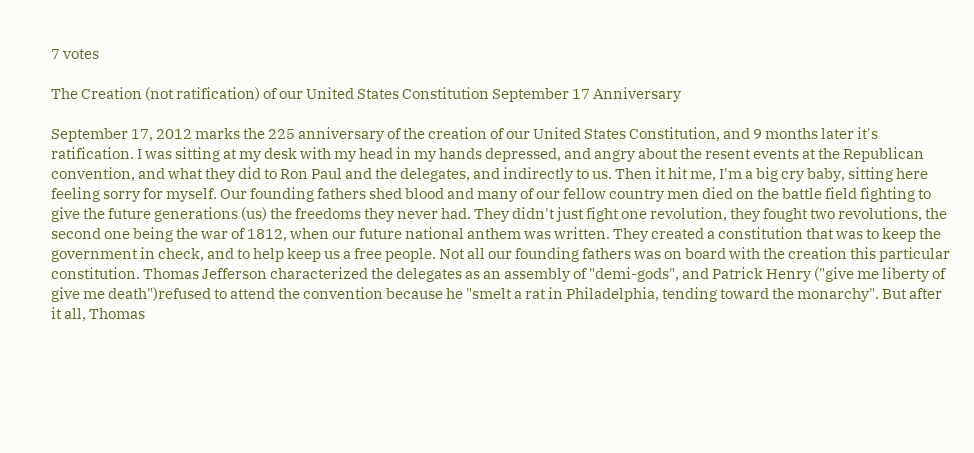7 votes

The Creation (not ratification) of our United States Constitution September 17 Anniversary

September 17, 2012 marks the 225 anniversary of the creation of our United States Constitution, and 9 months later it's ratification. I was sitting at my desk with my head in my hands depressed, and angry about the resent events at the Republican convention, and what they did to Ron Paul and the delegates, and indirectly to us. Then it hit me, I'm a big cry baby, sitting here feeling sorry for myself. Our founding fathers shed blood and many of our fellow country men died on the battle field fighting to give the future generations (us) the freedoms they never had. They didn't just fight one revolution, they fought two revolutions, the second one being the war of 1812, when our future national anthem was written. They created a constitution that was to keep the government in check, and to help keep us a free people. Not all our founding fathers was on board with the creation this particular constitution. Thomas Jefferson characterized the delegates as an assembly of "demi-gods", and Patrick Henry ("give me liberty of give me death")refused to attend the convention because he "smelt a rat in Philadelphia, tending toward the monarchy". But after it all, Thomas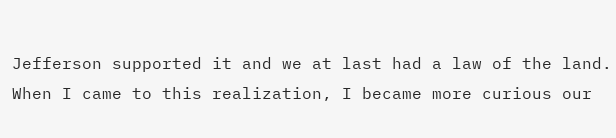Jefferson supported it and we at last had a law of the land. When I came to this realization, I became more curious our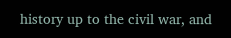history up to the civil war, and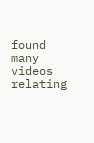found many videos relating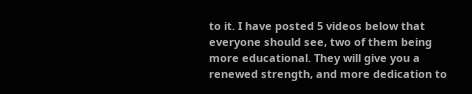to it. I have posted 5 videos below that everyone should see, two of them being more educational. They will give you a renewed strength, and more dedication to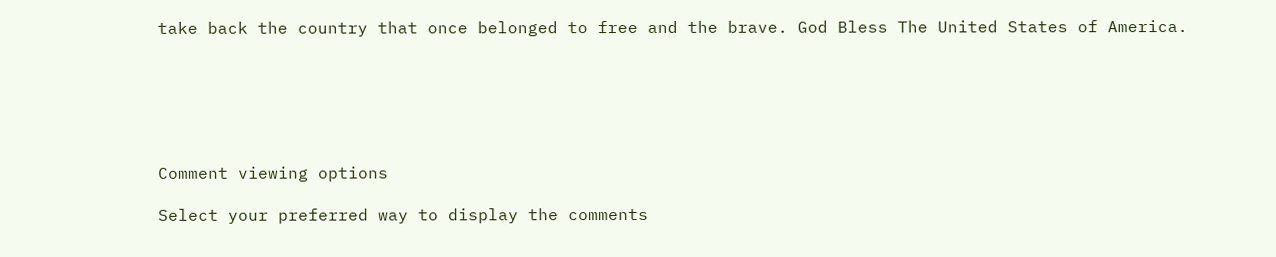take back the country that once belonged to free and the brave. God Bless The United States of America.






Comment viewing options

Select your preferred way to display the comments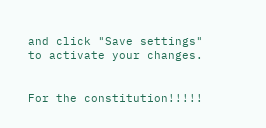and click "Save settings" to activate your changes.


For the constitution!!!!!